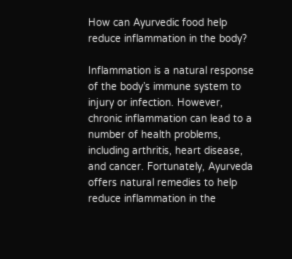How can Ayurvedic food help reduce inflammation in the body?

Inflammation is a natural response of the body’s immune system to injury or infection. However, chronic inflammation can lead to a number of health problems, including arthritis, heart disease, and cancer. Fortunately, Ayurveda offers natural remedies to help reduce inflammation in the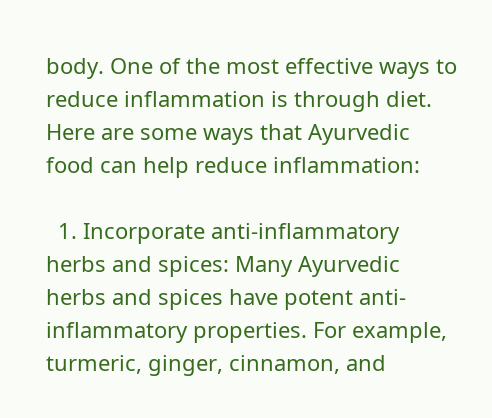body. One of the most effective ways to reduce inflammation is through diet. Here are some ways that Ayurvedic food can help reduce inflammation:

  1. Incorporate anti-inflammatory herbs and spices: Many Ayurvedic herbs and spices have potent anti-inflammatory properties. For example, turmeric, ginger, cinnamon, and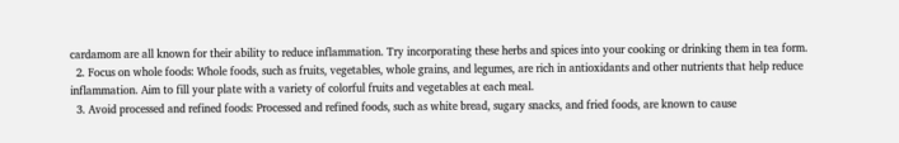cardamom are all known for their ability to reduce inflammation. Try incorporating these herbs and spices into your cooking or drinking them in tea form.
  2. Focus on whole foods: Whole foods, such as fruits, vegetables, whole grains, and legumes, are rich in antioxidants and other nutrients that help reduce inflammation. Aim to fill your plate with a variety of colorful fruits and vegetables at each meal.
  3. Avoid processed and refined foods: Processed and refined foods, such as white bread, sugary snacks, and fried foods, are known to cause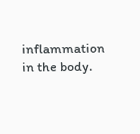inflammation in the body.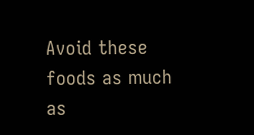Avoid these foods as much as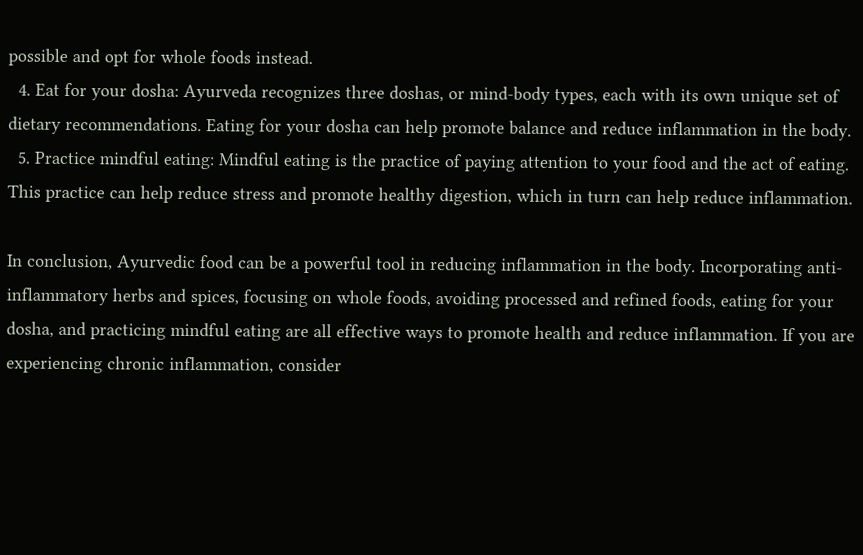possible and opt for whole foods instead.
  4. Eat for your dosha: Ayurveda recognizes three doshas, or mind-body types, each with its own unique set of dietary recommendations. Eating for your dosha can help promote balance and reduce inflammation in the body.
  5. Practice mindful eating: Mindful eating is the practice of paying attention to your food and the act of eating. This practice can help reduce stress and promote healthy digestion, which in turn can help reduce inflammation.

In conclusion, Ayurvedic food can be a powerful tool in reducing inflammation in the body. Incorporating anti-inflammatory herbs and spices, focusing on whole foods, avoiding processed and refined foods, eating for your dosha, and practicing mindful eating are all effective ways to promote health and reduce inflammation. If you are experiencing chronic inflammation, consider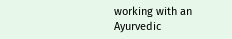working with an Ayurvedic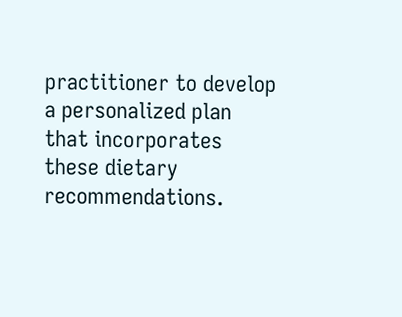practitioner to develop a personalized plan that incorporates these dietary recommendations.